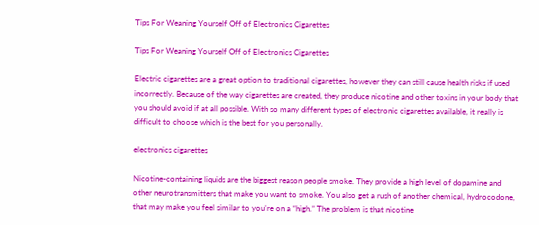Tips For Weaning Yourself Off of Electronics Cigarettes

Tips For Weaning Yourself Off of Electronics Cigarettes

Electric cigarettes are a great option to traditional cigarettes, however they can still cause health risks if used incorrectly. Because of the way cigarettes are created, they produce nicotine and other toxins in your body that you should avoid if at all possible. With so many different types of electronic cigarettes available, it really is difficult to choose which is the best for you personally.

electronics cigarettes

Nicotine-containing liquids are the biggest reason people smoke. They provide a high level of dopamine and other neurotransmitters that make you want to smoke. You also get a rush of another chemical, hydrocodone, that may make you feel similar to you’re on a “high.” The problem is that nicotine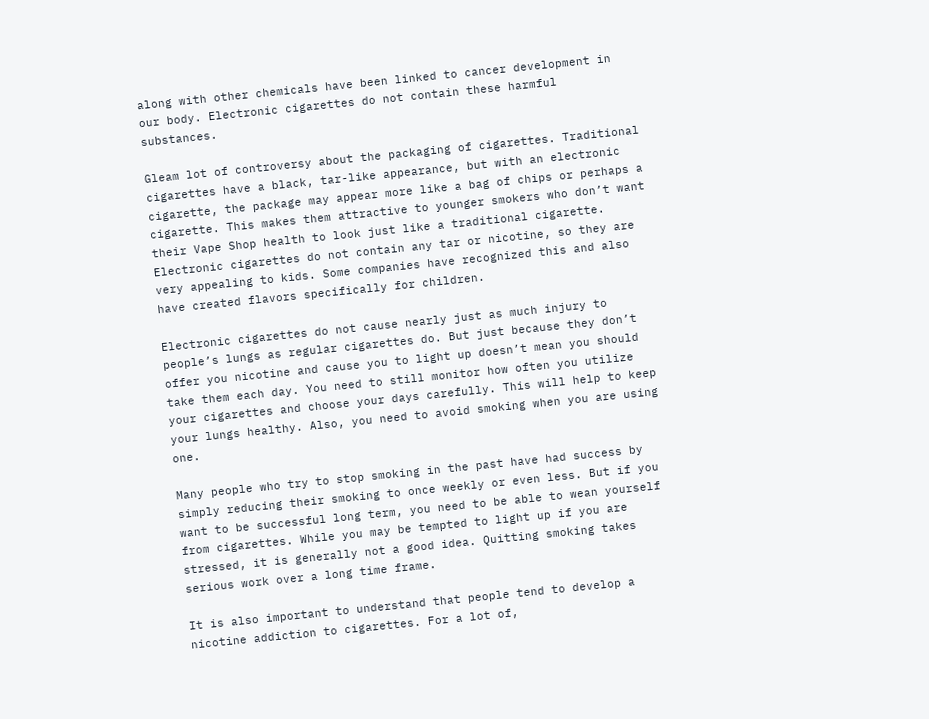along with other chemicals have been linked to cancer development in our body. Electronic cigarettes do not contain these harmful substances.

Gleam lot of controversy about the packaging of cigarettes. Traditional cigarettes have a black, tar-like appearance, but with an electronic cigarette, the package may appear more like a bag of chips or perhaps a cigarette. This makes them attractive to younger smokers who don’t want their Vape Shop health to look just like a traditional cigarette. Electronic cigarettes do not contain any tar or nicotine, so they are very appealing to kids. Some companies have recognized this and also have created flavors specifically for children.

Electronic cigarettes do not cause nearly just as much injury to people’s lungs as regular cigarettes do. But just because they don’t offer you nicotine and cause you to light up doesn’t mean you should take them each day. You need to still monitor how often you utilize your cigarettes and choose your days carefully. This will help to keep your lungs healthy. Also, you need to avoid smoking when you are using one.

Many people who try to stop smoking in the past have had success by simply reducing their smoking to once weekly or even less. But if you want to be successful long term, you need to be able to wean yourself from cigarettes. While you may be tempted to light up if you are stressed, it is generally not a good idea. Quitting smoking takes serious work over a long time frame.

It is also important to understand that people tend to develop a nicotine addiction to cigarettes. For a lot of,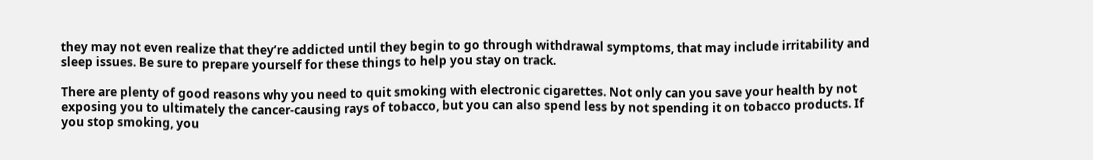they may not even realize that they’re addicted until they begin to go through withdrawal symptoms, that may include irritability and sleep issues. Be sure to prepare yourself for these things to help you stay on track.

There are plenty of good reasons why you need to quit smoking with electronic cigarettes. Not only can you save your health by not exposing you to ultimately the cancer-causing rays of tobacco, but you can also spend less by not spending it on tobacco products. If you stop smoking, you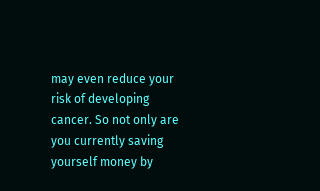may even reduce your risk of developing cancer. So not only are you currently saving yourself money by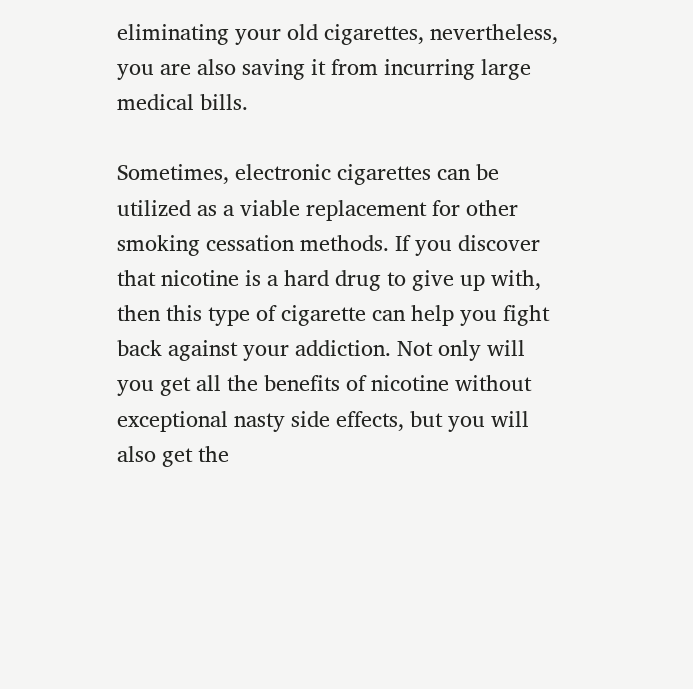eliminating your old cigarettes, nevertheless, you are also saving it from incurring large medical bills.

Sometimes, electronic cigarettes can be utilized as a viable replacement for other smoking cessation methods. If you discover that nicotine is a hard drug to give up with, then this type of cigarette can help you fight back against your addiction. Not only will you get all the benefits of nicotine without exceptional nasty side effects, but you will also get the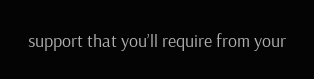support that you’ll require from your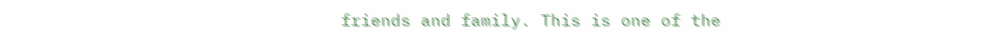friends and family. This is one of the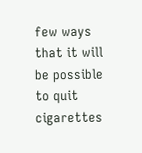few ways that it will be possible to quit cigarettes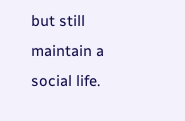but still maintain a social life.